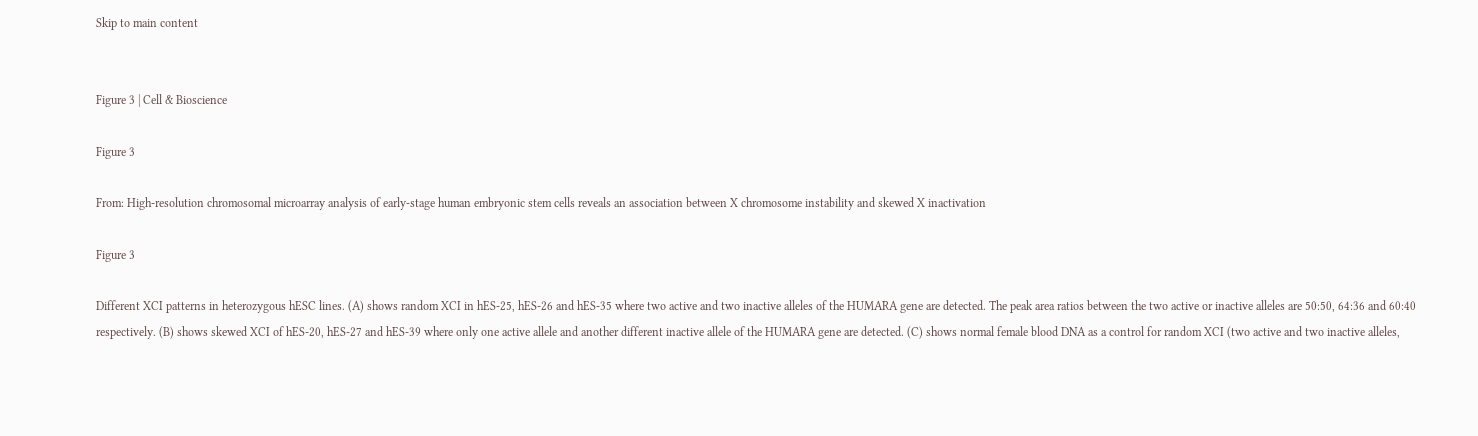Skip to main content


Figure 3 | Cell & Bioscience

Figure 3

From: High-resolution chromosomal microarray analysis of early-stage human embryonic stem cells reveals an association between X chromosome instability and skewed X inactivation

Figure 3

Different XCI patterns in heterozygous hESC lines. (A) shows random XCI in hES-25, hES-26 and hES-35 where two active and two inactive alleles of the HUMARA gene are detected. The peak area ratios between the two active or inactive alleles are 50:50, 64:36 and 60:40 respectively. (B) shows skewed XCI of hES-20, hES-27 and hES-39 where only one active allele and another different inactive allele of the HUMARA gene are detected. (C) shows normal female blood DNA as a control for random XCI (two active and two inactive alleles,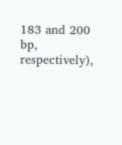183 and 200 bp, respectively),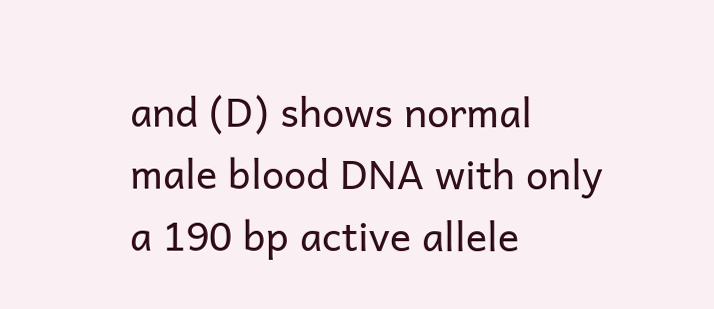and (D) shows normal male blood DNA with only a 190 bp active allele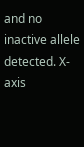and no inactive allele detected. X-axis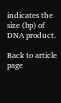indicates the size (bp) of DNA product.

Back to article page